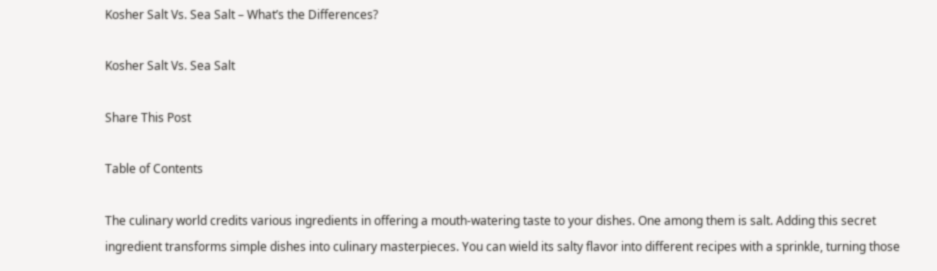Kosher Salt Vs. Sea Salt – What’s the Differences?

Kosher Salt Vs. Sea Salt

Share This Post

Table of Contents

The culinary world credits various ingredients in offering a mouth-watering taste to your dishes. One among them is salt. Adding this secret ingredient transforms simple dishes into culinary masterpieces. You can wield its salty flavor into different recipes with a sprinkle, turning those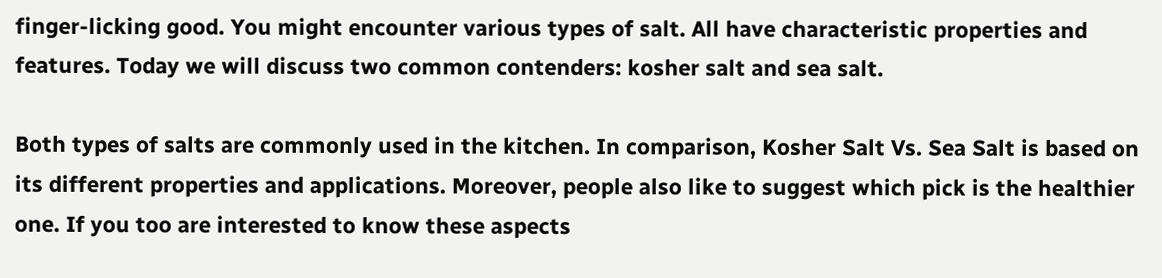finger-licking good. You might encounter various types of salt. All have characteristic properties and features. Today we will discuss two common contenders: kosher salt and sea salt.

Both types of salts are commonly used in the kitchen. In comparison, Kosher Salt Vs. Sea Salt is based on its different properties and applications. Moreover, people also like to suggest which pick is the healthier one. If you too are interested to know these aspects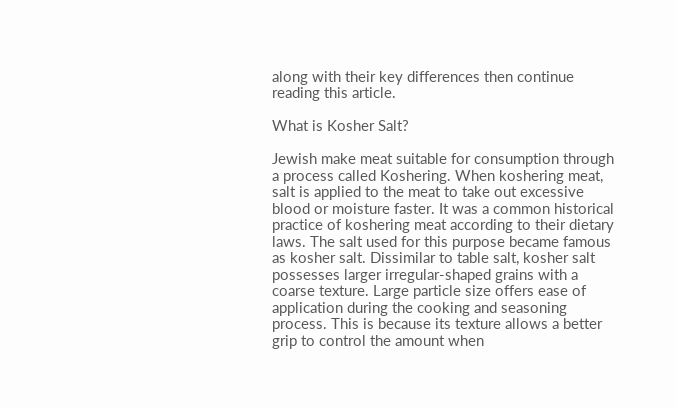along with their key differences then continue reading this article.

What is Kosher Salt?

Jewish make meat suitable for consumption through a process called Koshering. When koshering meat, salt is applied to the meat to take out excessive blood or moisture faster. It was a common historical practice of koshering meat according to their dietary laws. The salt used for this purpose became famous as kosher salt. Dissimilar to table salt, kosher salt possesses larger irregular-shaped grains with a coarse texture. Large particle size offers ease of application during the cooking and seasoning process. This is because its texture allows a better grip to control the amount when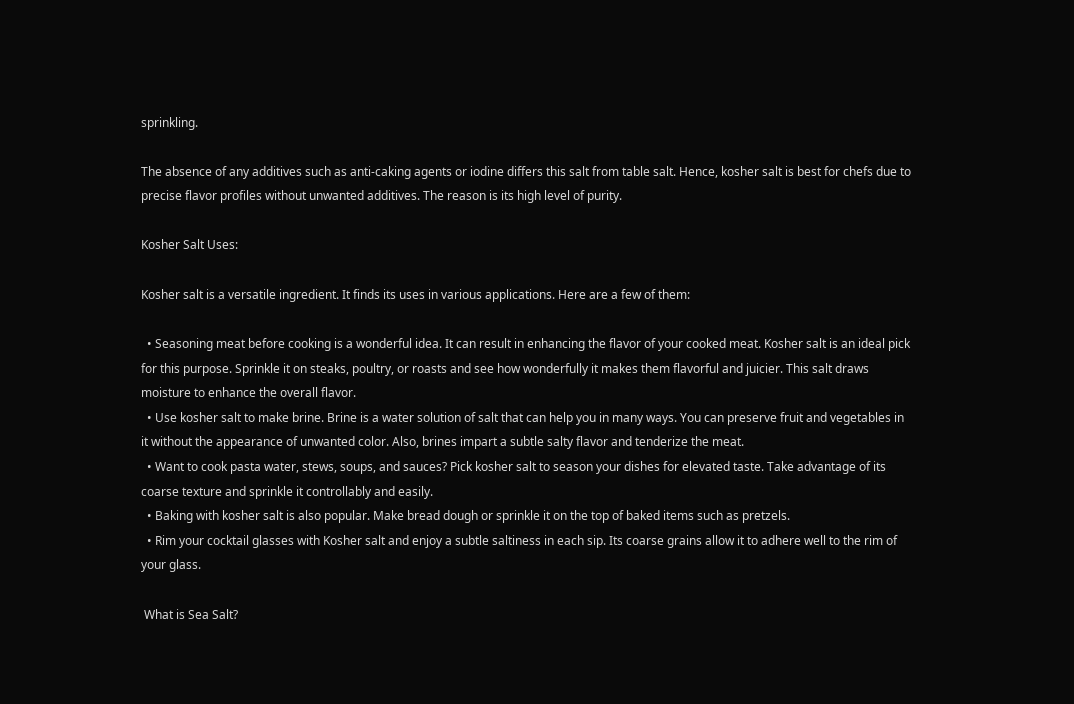sprinkling.

The absence of any additives such as anti-caking agents or iodine differs this salt from table salt. Hence, kosher salt is best for chefs due to precise flavor profiles without unwanted additives. The reason is its high level of purity.

Kosher Salt Uses:

Kosher salt is a versatile ingredient. It finds its uses in various applications. Here are a few of them:

  • Seasoning meat before cooking is a wonderful idea. It can result in enhancing the flavor of your cooked meat. Kosher salt is an ideal pick for this purpose. Sprinkle it on steaks, poultry, or roasts and see how wonderfully it makes them flavorful and juicier. This salt draws moisture to enhance the overall flavor.
  • Use kosher salt to make brine. Brine is a water solution of salt that can help you in many ways. You can preserve fruit and vegetables in it without the appearance of unwanted color. Also, brines impart a subtle salty flavor and tenderize the meat.
  • Want to cook pasta water, stews, soups, and sauces? Pick kosher salt to season your dishes for elevated taste. Take advantage of its coarse texture and sprinkle it controllably and easily.
  • Baking with kosher salt is also popular. Make bread dough or sprinkle it on the top of baked items such as pretzels.
  • Rim your cocktail glasses with Kosher salt and enjoy a subtle saltiness in each sip. Its coarse grains allow it to adhere well to the rim of your glass.

 What is Sea Salt?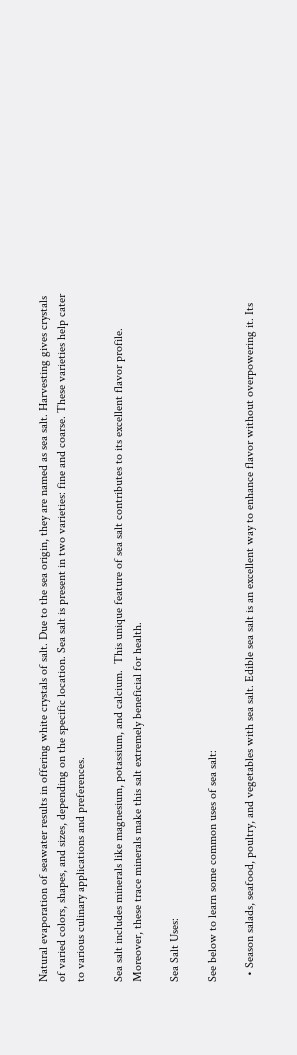Natural evaporation of seawater results in offering white crystals of salt. Due to the sea origin, they are named as sea salt. Harvesting gives crystals of varied colors, shapes, and sizes, depending on the specific location. Sea salt is present in two varieties: fine and coarse. These varieties help cater to various culinary applications and preferences.

Sea salt includes minerals like magnesium, potassium, and calcium.  This unique feature of sea salt contributes to its excellent flavor profile. Moreover, these trace minerals make this salt extremely beneficial for health.

Sea Salt Uses:

See below to learn some common uses of sea salt:

  • Season salads, seafood, poultry, and vegetables with sea salt. Edible sea salt is an excellent way to enhance flavor without overpowering it. Its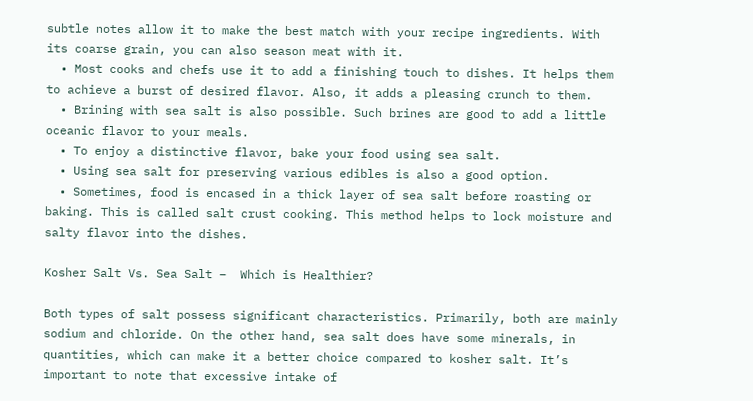subtle notes allow it to make the best match with your recipe ingredients. With its coarse grain, you can also season meat with it.
  • Most cooks and chefs use it to add a finishing touch to dishes. It helps them to achieve a burst of desired flavor. Also, it adds a pleasing crunch to them.
  • Brining with sea salt is also possible. Such brines are good to add a little oceanic flavor to your meals.
  • To enjoy a distinctive flavor, bake your food using sea salt.
  • Using sea salt for preserving various edibles is also a good option.
  • Sometimes, food is encased in a thick layer of sea salt before roasting or baking. This is called salt crust cooking. This method helps to lock moisture and salty flavor into the dishes.

Kosher Salt Vs. Sea Salt –  Which is Healthier?

Both types of salt possess significant characteristics. Primarily, both are mainly sodium and chloride. On the other hand, sea salt does have some minerals, in quantities, which can make it a better choice compared to kosher salt. It’s important to note that excessive intake of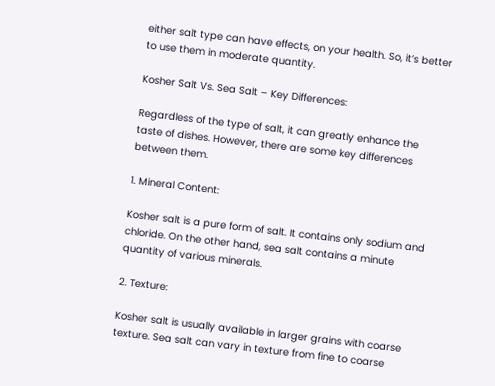either salt type can have effects, on your health. So, it’s better to use them in moderate quantity.

Kosher Salt Vs. Sea Salt – Key Differences:

Regardless of the type of salt, it can greatly enhance the taste of dishes. However, there are some key differences between them.

1. Mineral Content:

Kosher salt is a pure form of salt. It contains only sodium and chloride. On the other hand, sea salt contains a minute quantity of various minerals.

2. Texture:

Kosher salt is usually available in larger grains with coarse texture. Sea salt can vary in texture from fine to coarse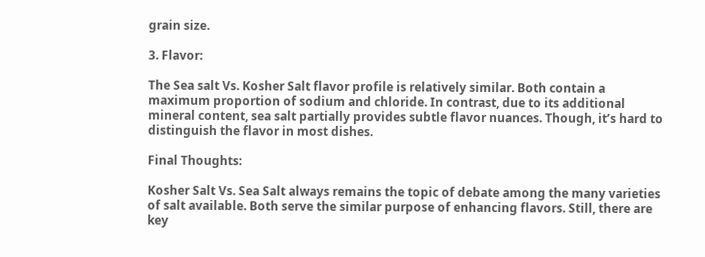grain size.

3. Flavor:

The Sea salt Vs. Kosher Salt flavor profile is relatively similar. Both contain a maximum proportion of sodium and chloride. In contrast, due to its additional mineral content, sea salt partially provides subtle flavor nuances. Though, it’s hard to distinguish the flavor in most dishes.

Final Thoughts:

Kosher Salt Vs. Sea Salt always remains the topic of debate among the many varieties of salt available. Both serve the similar purpose of enhancing flavors. Still, there are key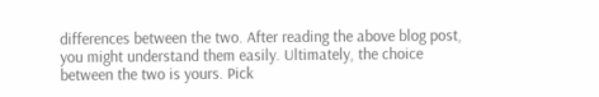differences between the two. After reading the above blog post, you might understand them easily. Ultimately, the choice between the two is yours. Pick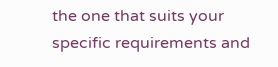the one that suits your specific requirements and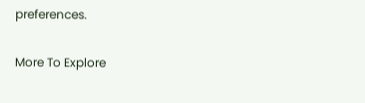preferences.

More To Explore